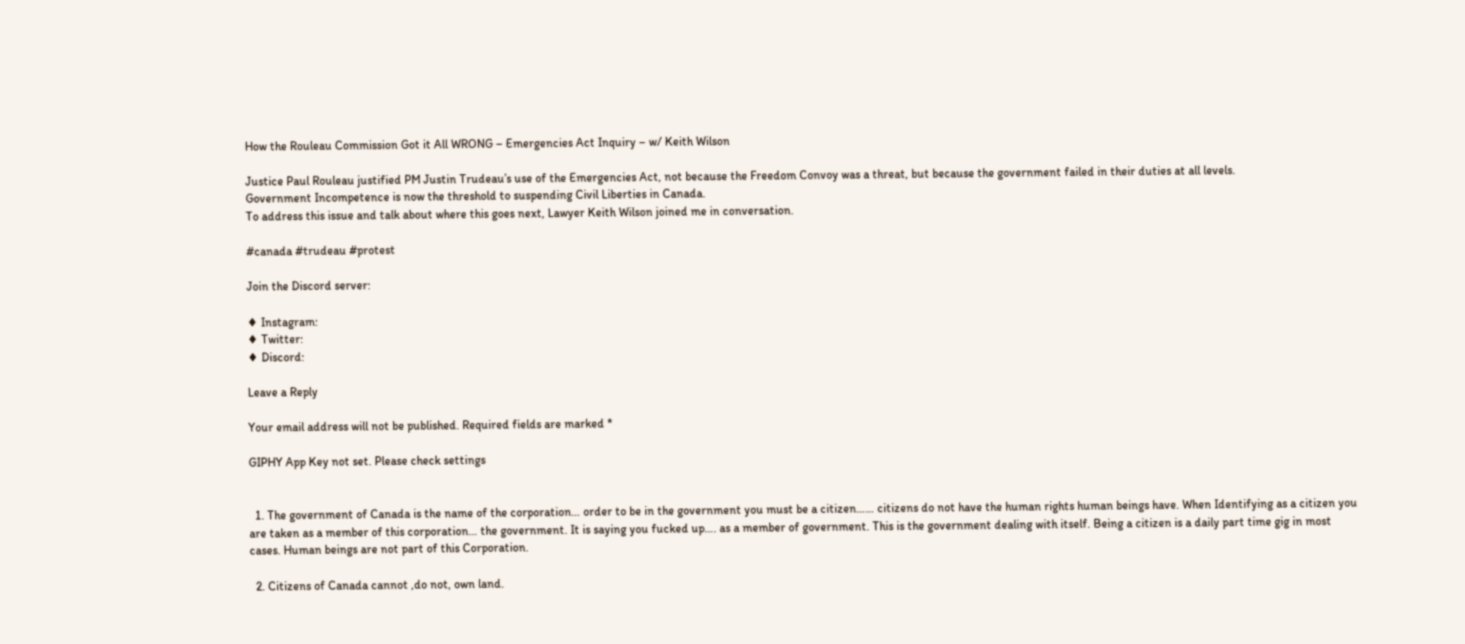How the Rouleau Commission Got it All WRONG – Emergencies Act Inquiry – w/ Keith Wilson

Justice Paul Rouleau justified PM Justin Trudeau’s use of the Emergencies Act, not because the Freedom Convoy was a threat, but because the government failed in their duties at all levels.
Government Incompetence is now the threshold to suspending Civil Liberties in Canada.
To address this issue and talk about where this goes next, Lawyer Keith Wilson joined me in conversation.

#canada #trudeau #protest

Join the Discord server:

♦ Instagram:
♦ Twitter:
♦ Discord:

Leave a Reply

Your email address will not be published. Required fields are marked *

GIPHY App Key not set. Please check settings


  1. The government of Canada is the name of the corporation… order to be in the government you must be a citizen…… citizens do not have the human rights human beings have. When Identifying as a citizen you are taken as a member of this corporation… the government. It is saying you fucked up…. as a member of government. This is the government dealing with itself. Being a citizen is a daily part time gig in most cases. Human beings are not part of this Corporation.

  2. Citizens of Canada cannot ,do not, own land.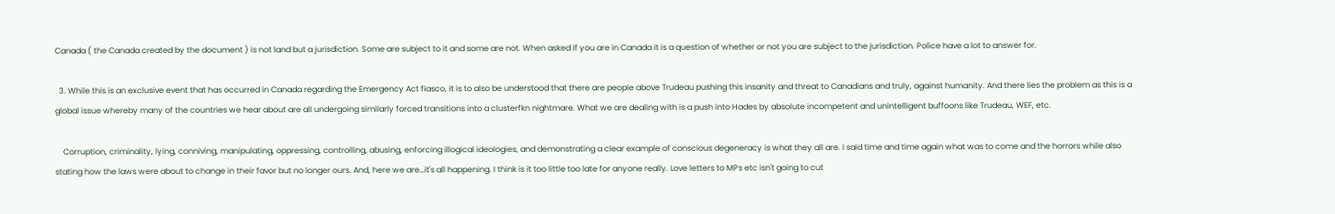Canada ( the Canada created by the document ) is not land but a jurisdiction. Some are subject to it and some are not. When asked if you are in Canada it is a question of whether or not you are subject to the jurisdiction. Police have a lot to answer for.

  3. While this is an exclusive event that has occurred in Canada regarding the Emergency Act fiasco, it is to also be understood that there are people above Trudeau pushing this insanity and threat to Canadians and truly, against humanity. And there lies the problem as this is a global issue whereby many of the countries we hear about are all undergoing similarly forced transitions into a clusterfkn nightmare. What we are dealing with is a push into Hades by absolute incompetent and unintelligent buffoons like Trudeau, WEF, etc.

    Corruption, criminality, lying, conniving, manipulating, oppressing, controlling, abusing, enforcing illogical ideologies, and demonstrating a clear example of conscious degeneracy is what they all are. I said time and time again what was to come and the horrors while also stating how the laws were about to change in their favor but no longer ours. And, here we are…it's all happening. I think is it too little too late for anyone really. Love letters to MPs etc isn't going to cut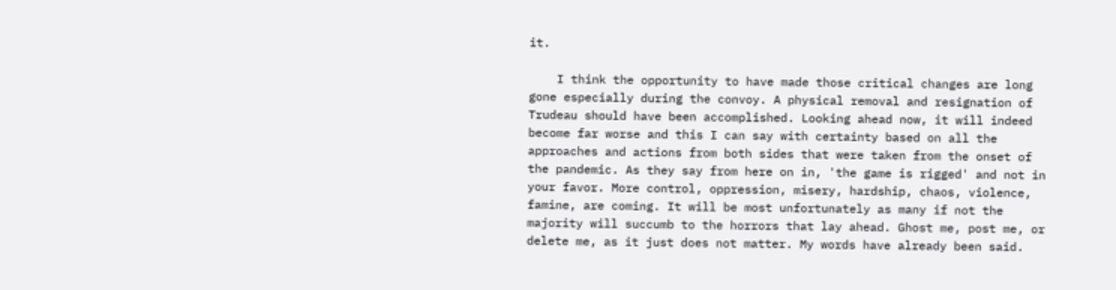it.

    I think the opportunity to have made those critical changes are long gone especially during the convoy. A physical removal and resignation of Trudeau should have been accomplished. Looking ahead now, it will indeed become far worse and this I can say with certainty based on all the approaches and actions from both sides that were taken from the onset of the pandemic. As they say from here on in, 'the game is rigged' and not in your favor. More control, oppression, misery, hardship, chaos, violence, famine, are coming. It will be most unfortunately as many if not the majority will succumb to the horrors that lay ahead. Ghost me, post me, or delete me, as it just does not matter. My words have already been said.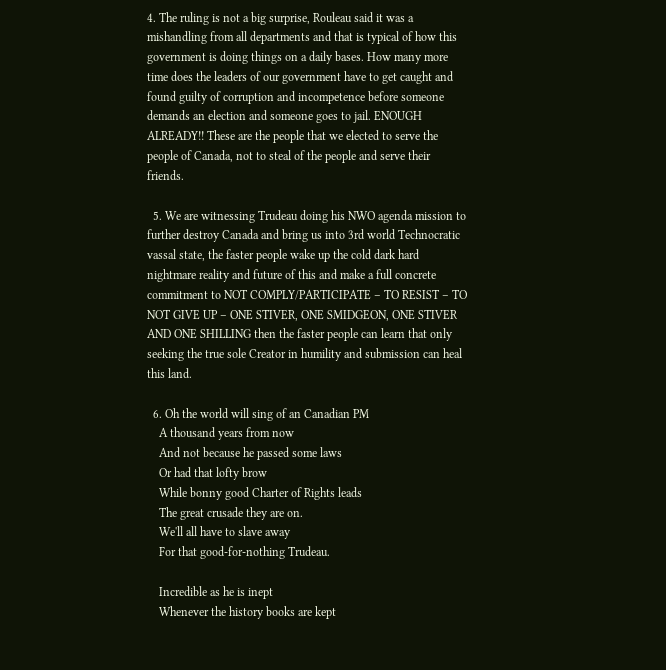4. The ruling is not a big surprise, Rouleau said it was a mishandling from all departments and that is typical of how this government is doing things on a daily bases. How many more time does the leaders of our government have to get caught and found guilty of corruption and incompetence before someone demands an election and someone goes to jail. ENOUGH ALREADY!! These are the people that we elected to serve the people of Canada, not to steal of the people and serve their friends.

  5. We are witnessing Trudeau doing his NWO agenda mission to further destroy Canada and bring us into 3rd world Technocratic vassal state, the faster people wake up the cold dark hard nightmare reality and future of this and make a full concrete commitment to NOT COMPLY/PARTICIPATE – TO RESIST – TO NOT GIVE UP – ONE STIVER, ONE SMIDGEON, ONE STIVER AND ONE SHILLING then the faster people can learn that only seeking the true sole Creator in humility and submission can heal this land.

  6. Oh the world will sing of an Canadian PM
    A thousand years from now
    And not because he passed some laws
    Or had that lofty brow
    While bonny good Charter of Rights leads
    The great crusade they are on.
    We'll all have to slave away
    For that good-for-nothing Trudeau.

    Incredible as he is inept
    Whenever the history books are kept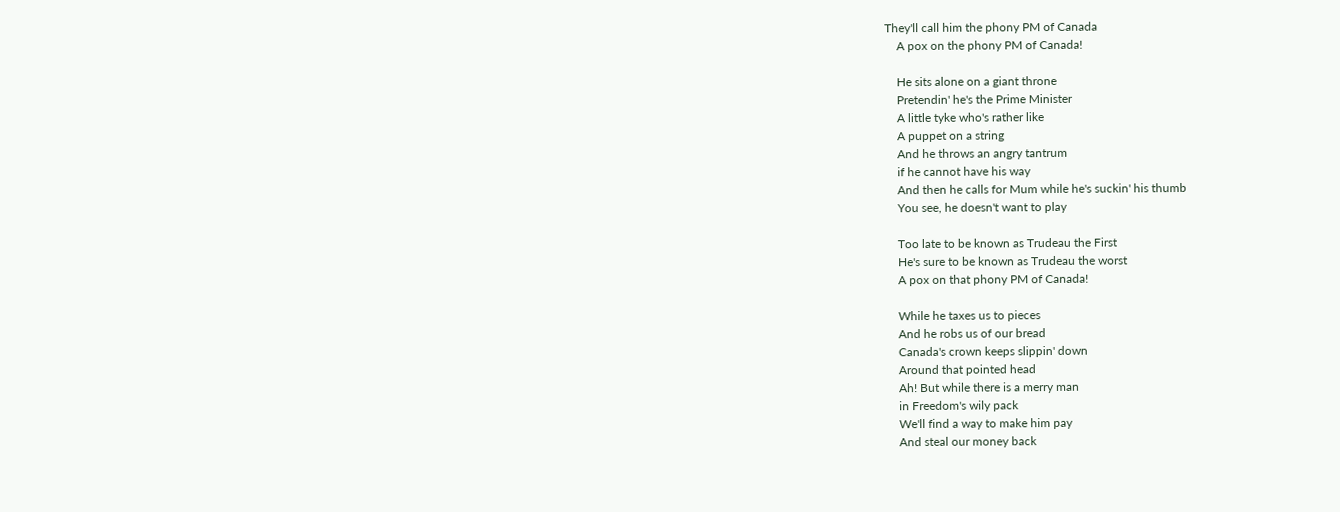They'll call him the phony PM of Canada
    A pox on the phony PM of Canada!

    He sits alone on a giant throne
    Pretendin' he's the Prime Minister
    A little tyke who's rather like
    A puppet on a string
    And he throws an angry tantrum
    if he cannot have his way
    And then he calls for Mum while he's suckin' his thumb
    You see, he doesn't want to play

    Too late to be known as Trudeau the First
    He's sure to be known as Trudeau the worst
    A pox on that phony PM of Canada!

    While he taxes us to pieces
    And he robs us of our bread
    Canada's crown keeps slippin' down
    Around that pointed head
    Ah! But while there is a merry man
    in Freedom's wily pack
    We'll find a way to make him pay
    And steal our money back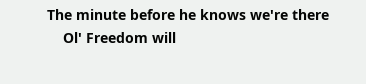The minute before he knows we're there
    Ol' Freedom will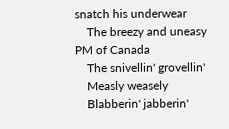snatch his underwear
    The breezy and uneasy PM of Canada
    The snivellin' grovellin'
    Measly weasely
    Blabberin' jabberin'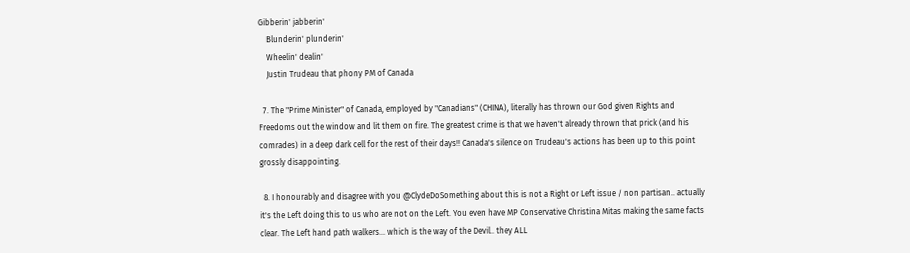Gibberin' jabberin'
    Blunderin' plunderin'
    Wheelin' dealin'
    Justin Trudeau that phony PM of Canada

  7. The "Prime Minister" of Canada, employed by "Canadians" (CHINA), literally has thrown our God given Rights and Freedoms out the window and lit them on fire. The greatest crime is that we haven't already thrown that prick (and his comrades) in a deep dark cell for the rest of their days!! Canada's silence on Trudeau's actions has been up to this point grossly disappointing.

  8. I honourably and disagree with you @ClydeDoSomething about this is not a Right or Left issue / non partisan.. actually it's the Left doing this to us who are not on the Left. You even have MP Conservative Christina Mitas making the same facts clear. The Left hand path walkers… which is the way of the Devil.. they ALL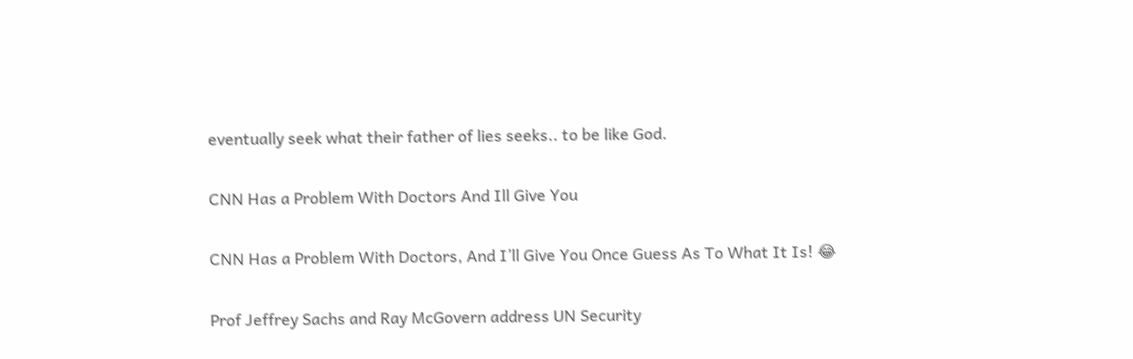eventually seek what their father of lies seeks.. to be like God.

CNN Has a Problem With Doctors And Ill Give You

CNN Has a Problem With Doctors, And I’ll Give You Once Guess As To What It Is! 😂

Prof Jeffrey Sachs and Ray McGovern address UN Security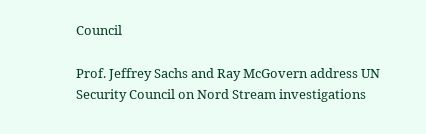Council

Prof. Jeffrey Sachs and Ray McGovern address UN Security Council on Nord Stream investigations